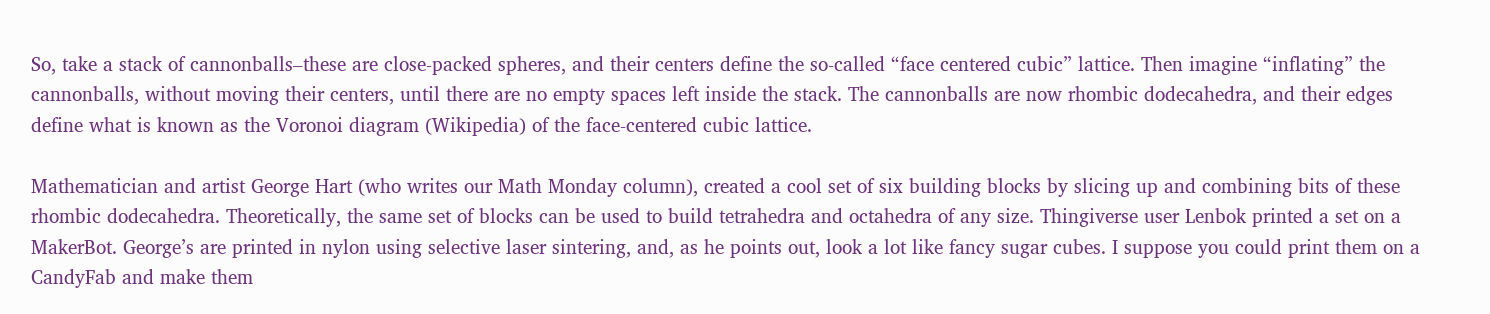So, take a stack of cannonballs–these are close-packed spheres, and their centers define the so-called “face centered cubic” lattice. Then imagine “inflating” the cannonballs, without moving their centers, until there are no empty spaces left inside the stack. The cannonballs are now rhombic dodecahedra, and their edges define what is known as the Voronoi diagram (Wikipedia) of the face-centered cubic lattice.

Mathematician and artist George Hart (who writes our Math Monday column), created a cool set of six building blocks by slicing up and combining bits of these rhombic dodecahedra. Theoretically, the same set of blocks can be used to build tetrahedra and octahedra of any size. Thingiverse user Lenbok printed a set on a MakerBot. George’s are printed in nylon using selective laser sintering, and, as he points out, look a lot like fancy sugar cubes. I suppose you could print them on a CandyFab and make them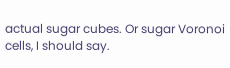actual sugar cubes. Or sugar Voronoi cells, I should say.